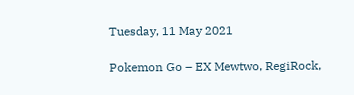Tuesday, 11 May 2021

Pokemon Go – EX Mewtwo, RegiRock,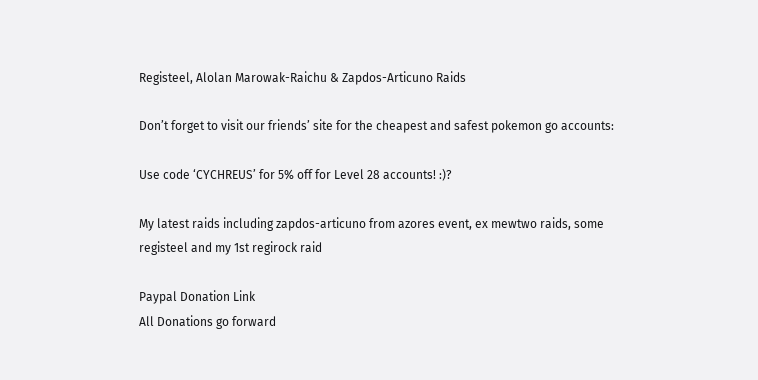Registeel, Alolan Marowak-Raichu & Zapdos-Articuno Raids

Don’t forget to visit our friends’ site for the cheapest and safest pokemon go accounts:

Use code ‘CYCHREUS’ for 5% off for Level 28 accounts! :)?

My latest raids including zapdos-articuno from azores event, ex mewtwo raids, some registeel and my 1st regirock raid

Paypal Donation Link
All Donations go forward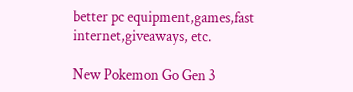better pc equipment,games,fast internet,giveaways, etc.

New Pokemon Go Gen 3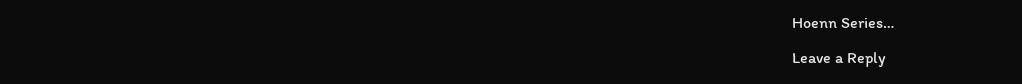Hoenn Series…

Leave a Reply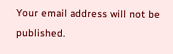Your email address will not be published.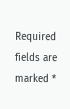Required fields are marked *